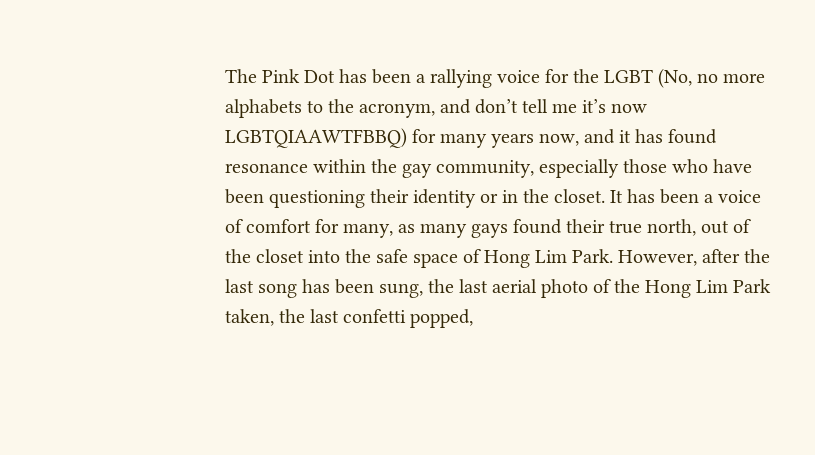The Pink Dot has been a rallying voice for the LGBT (No, no more alphabets to the acronym, and don’t tell me it’s now LGBTQIAAWTFBBQ) for many years now, and it has found resonance within the gay community, especially those who have been questioning their identity or in the closet. It has been a voice of comfort for many, as many gays found their true north, out of the closet into the safe space of Hong Lim Park. However, after the last song has been sung, the last aerial photo of the Hong Lim Park taken, the last confetti popped,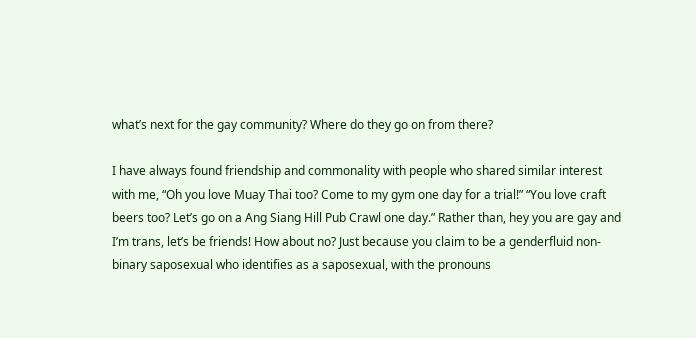what’s next for the gay community? Where do they go on from there?

I have always found friendship and commonality with people who shared similar interest with me, “Oh you love Muay Thai too? Come to my gym one day for a trial!” “You love craft beers too? Let’s go on a Ang Siang Hill Pub Crawl one day.” Rather than, hey you are gay and I’m trans, let’s be friends! How about no? Just because you claim to be a genderfluid non-binary saposexual who identifies as a saposexual, with the pronouns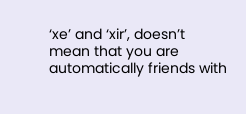‘xe’ and ‘xir’, doesn’t mean that you are automatically friends with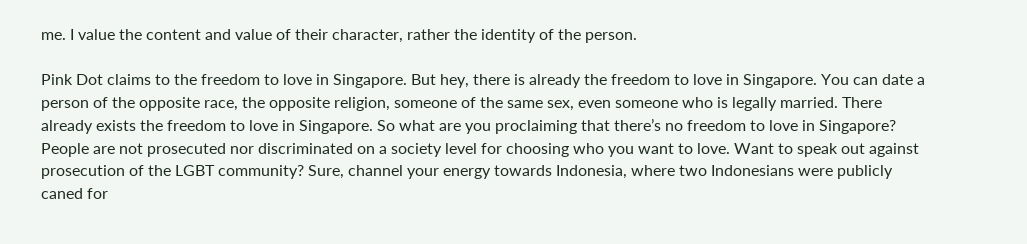me. I value the content and value of their character, rather the identity of the person.

Pink Dot claims to the freedom to love in Singapore. But hey, there is already the freedom to love in Singapore. You can date a person of the opposite race, the opposite religion, someone of the same sex, even someone who is legally married. There already exists the freedom to love in Singapore. So what are you proclaiming that there’s no freedom to love in Singapore? People are not prosecuted nor discriminated on a society level for choosing who you want to love. Want to speak out against prosecution of the LGBT community? Sure, channel your energy towards Indonesia, where two Indonesians were publicly caned for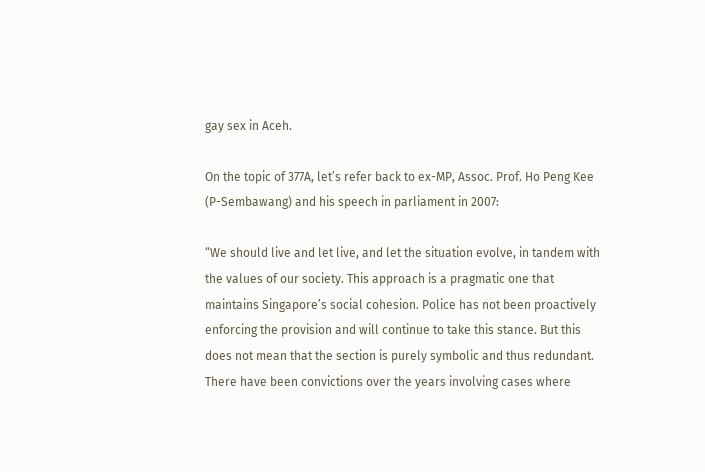gay sex in Aceh.

On the topic of 377A, let’s refer back to ex-MP, Assoc. Prof. Ho Peng Kee (P-Sembawang) and his speech in parliament in 2007:

“We should live and let live, and let the situation evolve, in tandem with the values of our society. This approach is a pragmatic one that maintains Singapore’s social cohesion. Police has not been proactively enforcing the provision and will continue to take this stance. But this does not mean that the section is purely symbolic and thus redundant. There have been convictions over the years involving cases where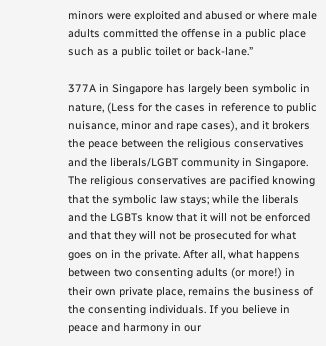minors were exploited and abused or where male adults committed the offense in a public place such as a public toilet or back-lane.”

377A in Singapore has largely been symbolic in nature, (Less for the cases in reference to public nuisance, minor and rape cases), and it brokers the peace between the religious conservatives and the liberals/LGBT community in Singapore. The religious conservatives are pacified knowing that the symbolic law stays; while the liberals and the LGBTs know that it will not be enforced and that they will not be prosecuted for what goes on in the private. After all, what happens between two consenting adults (or more!) in their own private place, remains the business of the consenting individuals. If you believe in peace and harmony in our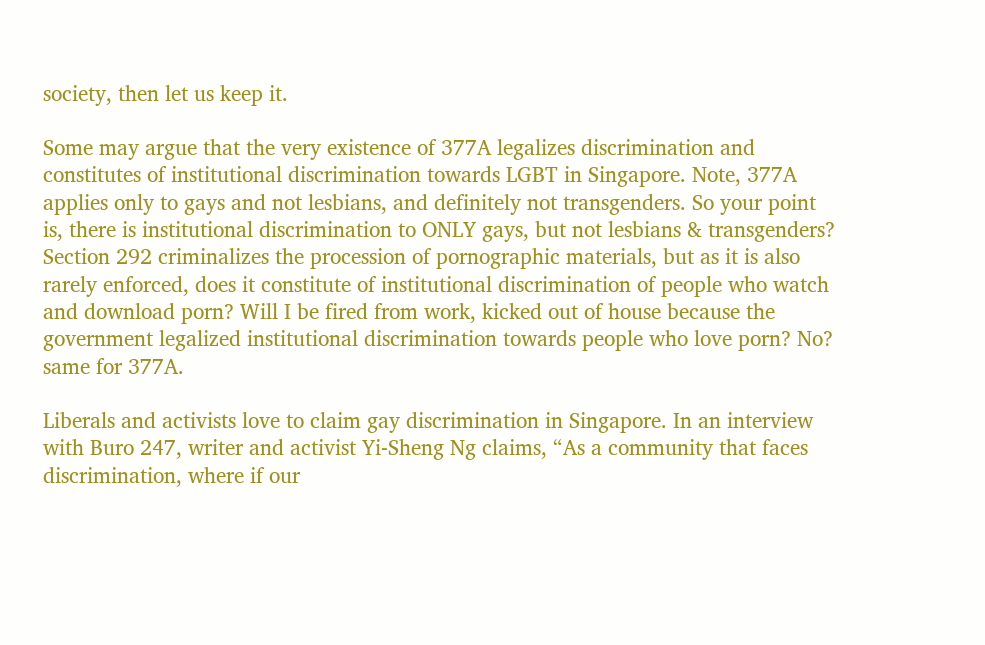society, then let us keep it.

Some may argue that the very existence of 377A legalizes discrimination and constitutes of institutional discrimination towards LGBT in Singapore. Note, 377A applies only to gays and not lesbians, and definitely not transgenders. So your point is, there is institutional discrimination to ONLY gays, but not lesbians & transgenders? Section 292 criminalizes the procession of pornographic materials, but as it is also rarely enforced, does it constitute of institutional discrimination of people who watch and download porn? Will I be fired from work, kicked out of house because the government legalized institutional discrimination towards people who love porn? No? same for 377A.

Liberals and activists love to claim gay discrimination in Singapore. In an interview with Buro 247, writer and activist Yi-Sheng Ng claims, “As a community that faces discrimination, where if our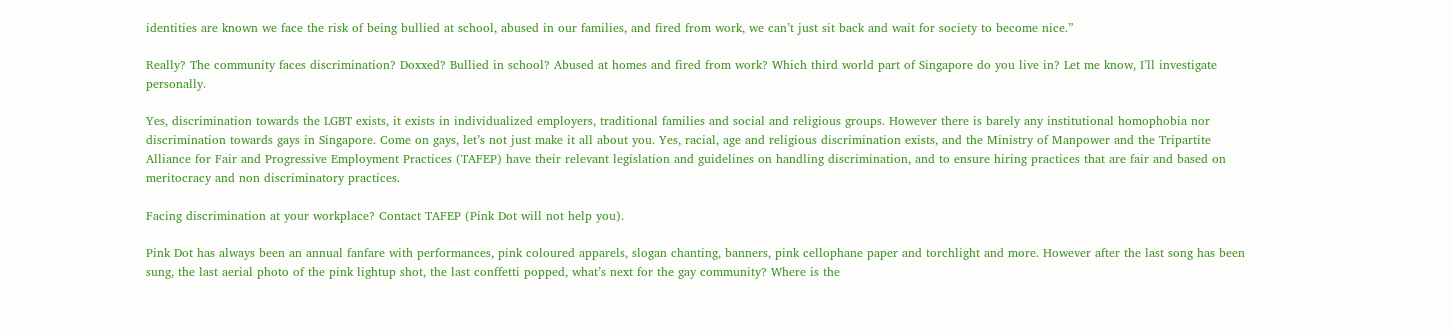identities are known we face the risk of being bullied at school, abused in our families, and fired from work, we can’t just sit back and wait for society to become nice.”

Really? The community faces discrimination? Doxxed? Bullied in school? Abused at homes and fired from work? Which third world part of Singapore do you live in? Let me know, I’ll investigate personally.

Yes, discrimination towards the LGBT exists, it exists in individualized employers, traditional families and social and religious groups. However there is barely any institutional homophobia nor discrimination towards gays in Singapore. Come on gays, let’s not just make it all about you. Yes, racial, age and religious discrimination exists, and the Ministry of Manpower and the Tripartite Alliance for Fair and Progressive Employment Practices (TAFEP) have their relevant legislation and guidelines on handling discrimination, and to ensure hiring practices that are fair and based on meritocracy and non discriminatory practices.

Facing discrimination at your workplace? Contact TAFEP (Pink Dot will not help you).

Pink Dot has always been an annual fanfare with performances, pink coloured apparels, slogan chanting, banners, pink cellophane paper and torchlight and more. However after the last song has been sung, the last aerial photo of the pink lightup shot, the last conffetti popped, what’s next for the gay community? Where is the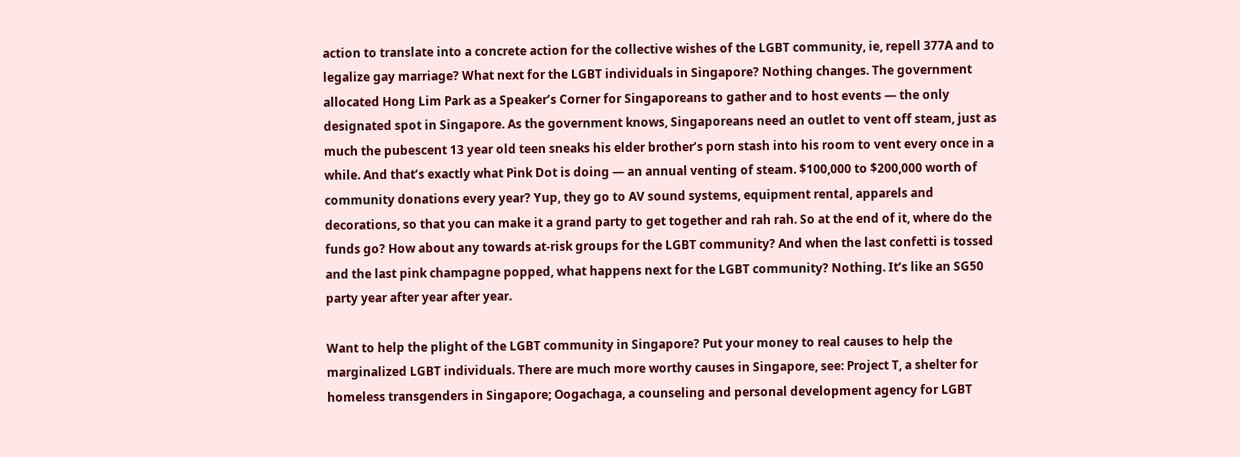action to translate into a concrete action for the collective wishes of the LGBT community, ie, repell 377A and to legalize gay marriage? What next for the LGBT individuals in Singapore? Nothing changes. The government allocated Hong Lim Park as a Speaker’s Corner for Singaporeans to gather and to host events — the only designated spot in Singapore. As the government knows, Singaporeans need an outlet to vent off steam, just as much the pubescent 13 year old teen sneaks his elder brother’s porn stash into his room to vent every once in a while. And that’s exactly what Pink Dot is doing — an annual venting of steam. $100,000 to $200,000 worth of community donations every year? Yup, they go to AV sound systems, equipment rental, apparels and decorations, so that you can make it a grand party to get together and rah rah. So at the end of it, where do the funds go? How about any towards at-risk groups for the LGBT community? And when the last confetti is tossed and the last pink champagne popped, what happens next for the LGBT community? Nothing. It’s like an SG50 party year after year after year.

Want to help the plight of the LGBT community in Singapore? Put your money to real causes to help the marginalized LGBT individuals. There are much more worthy causes in Singapore, see: Project T, a shelter for homeless transgenders in Singapore; Oogachaga, a counseling and personal development agency for LGBT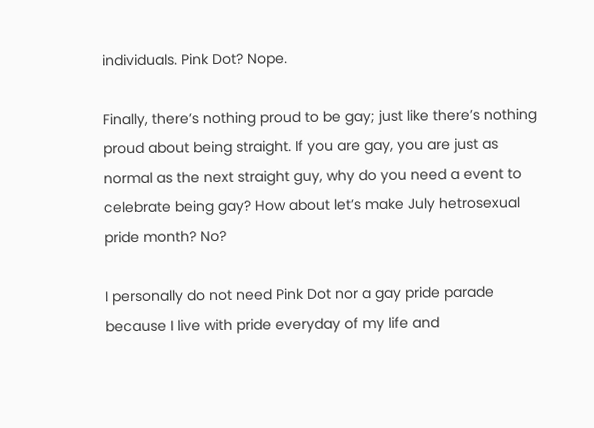individuals. Pink Dot? Nope.

Finally, there’s nothing proud to be gay; just like there’s nothing proud about being straight. If you are gay, you are just as normal as the next straight guy, why do you need a event to celebrate being gay? How about let’s make July hetrosexual pride month? No?

I personally do not need Pink Dot nor a gay pride parade because I live with pride everyday of my life and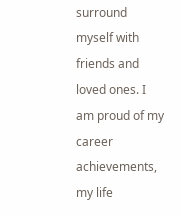surround myself with friends and loved ones. I am proud of my career achievements, my life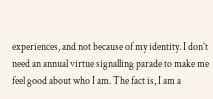experiences, and not because of my identity. I don’t need an annual virtue signalling parade to make me feel good about who I am. The fact is, I am a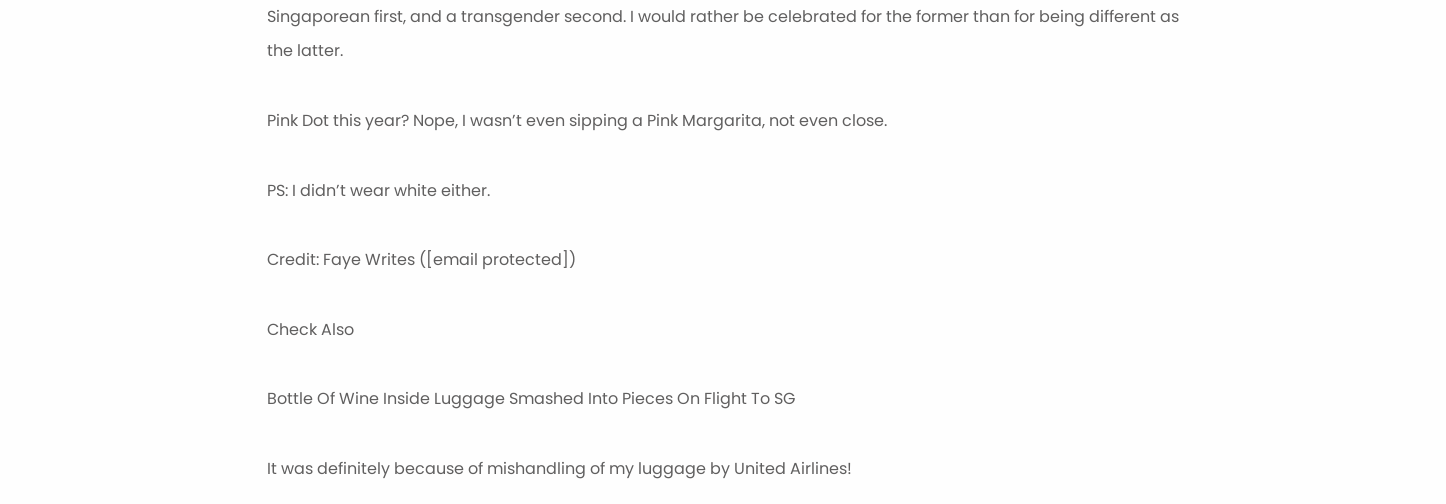Singaporean first, and a transgender second. I would rather be celebrated for the former than for being different as the latter.

Pink Dot this year? Nope, I wasn’t even sipping a Pink Margarita, not even close.

PS: I didn’t wear white either.

Credit: Faye Writes ([email protected])

Check Also

Bottle Of Wine Inside Luggage Smashed Into Pieces On Flight To SG

It was definitely because of mishandling of my luggage by United Airlines!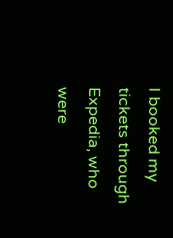I booked my tickets through Expedia, who were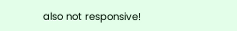also not responsive!